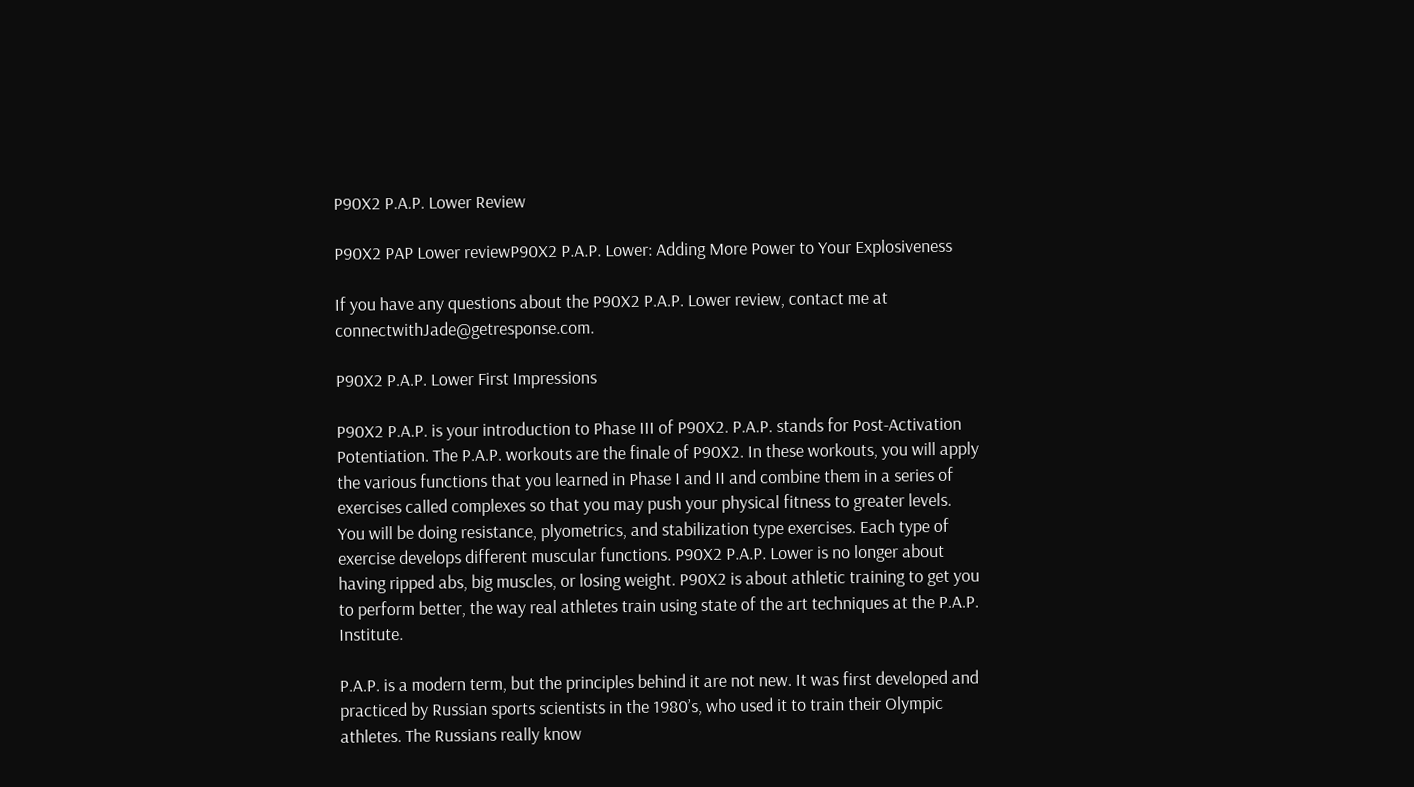P90X2 P.A.P. Lower Review

P90X2 PAP Lower reviewP90X2 P.A.P. Lower: Adding More Power to Your Explosiveness

If you have any questions about the P90X2 P.A.P. Lower review, contact me at connectwithJade@getresponse.com.

P90X2 P.A.P. Lower First Impressions

P90X2 P.A.P. is your introduction to Phase III of P90X2. P.A.P. stands for Post-Activation Potentiation. The P.A.P. workouts are the finale of P90X2. In these workouts, you will apply the various functions that you learned in Phase I and II and combine them in a series of exercises called complexes so that you may push your physical fitness to greater levels. You will be doing resistance, plyometrics, and stabilization type exercises. Each type of exercise develops different muscular functions. P90X2 P.A.P. Lower is no longer about having ripped abs, big muscles, or losing weight. P90X2 is about athletic training to get you to perform better, the way real athletes train using state of the art techniques at the P.A.P. Institute.

P.A.P. is a modern term, but the principles behind it are not new. It was first developed and practiced by Russian sports scientists in the 1980’s, who used it to train their Olympic athletes. The Russians really know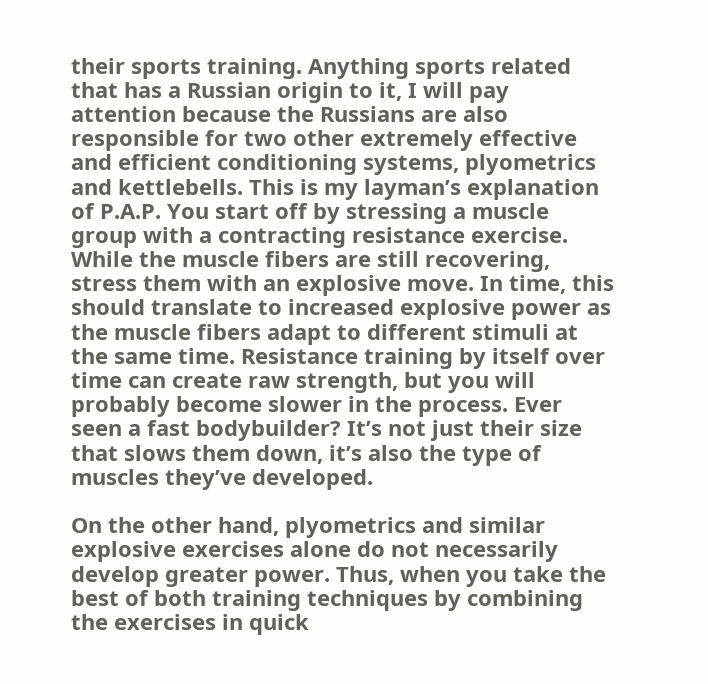their sports training. Anything sports related that has a Russian origin to it, I will pay attention because the Russians are also responsible for two other extremely effective and efficient conditioning systems, plyometrics and kettlebells. This is my layman’s explanation of P.A.P. You start off by stressing a muscle group with a contracting resistance exercise. While the muscle fibers are still recovering, stress them with an explosive move. In time, this should translate to increased explosive power as the muscle fibers adapt to different stimuli at the same time. Resistance training by itself over time can create raw strength, but you will probably become slower in the process. Ever seen a fast bodybuilder? It’s not just their size that slows them down, it’s also the type of muscles they’ve developed.

On the other hand, plyometrics and similar explosive exercises alone do not necessarily develop greater power. Thus, when you take the best of both training techniques by combining the exercises in quick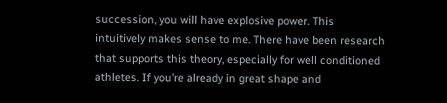succession, you will have explosive power. This intuitively makes sense to me. There have been research that supports this theory, especially for well conditioned athletes. If you’re already in great shape and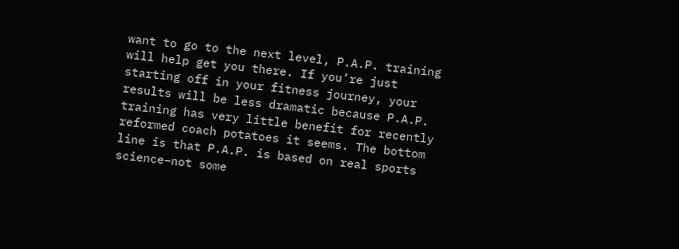want to go to the next level, P.A.P. training will help get you there. If you’re just starting off in your fitness journey, your results will be less dramatic because P.A.P. training has very little benefit for recently reformed coach potatoes it seems. The bottom line is that P.A.P. is based on real sports science–not some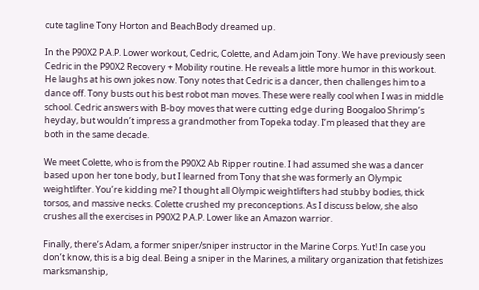cute tagline Tony Horton and BeachBody dreamed up.

In the P90X2 P.A.P. Lower workout, Cedric, Colette, and Adam join Tony. We have previously seen Cedric in the P90X2 Recovery + Mobility routine. He reveals a little more humor in this workout. He laughs at his own jokes now. Tony notes that Cedric is a dancer, then challenges him to a dance off. Tony busts out his best robot man moves. These were really cool when I was in middle school. Cedric answers with B-boy moves that were cutting edge during Boogaloo Shrimp’s heyday, but wouldn’t impress a grandmother from Topeka today. I’m pleased that they are both in the same decade.

We meet Colette, who is from the P90X2 Ab Ripper routine. I had assumed she was a dancer based upon her tone body, but I learned from Tony that she was formerly an Olympic weightlifter. You’re kidding me? I thought all Olympic weightlifters had stubby bodies, thick torsos, and massive necks. Colette crushed my preconceptions. As I discuss below, she also crushes all the exercises in P90X2 P.A.P. Lower like an Amazon warrior.

Finally, there’s Adam, a former sniper/sniper instructor in the Marine Corps. Yut! In case you don’t know, this is a big deal. Being a sniper in the Marines, a military organization that fetishizes marksmanship,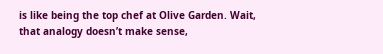is like being the top chef at Olive Garden. Wait, that analogy doesn’t make sense,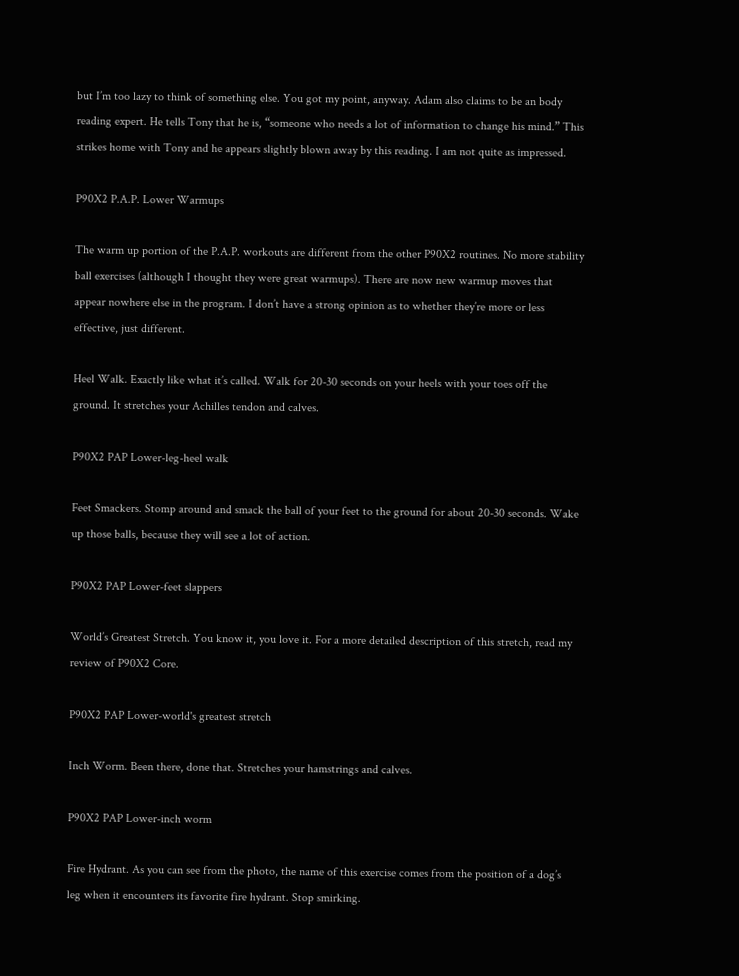but I’m too lazy to think of something else. You got my point, anyway. Adam also claims to be an body reading expert. He tells Tony that he is, “someone who needs a lot of information to change his mind.” This strikes home with Tony and he appears slightly blown away by this reading. I am not quite as impressed.

P90X2 P.A.P. Lower Warmups

The warm up portion of the P.A.P. workouts are different from the other P90X2 routines. No more stability ball exercises (although I thought they were great warmups). There are now new warmup moves that appear nowhere else in the program. I don’t have a strong opinion as to whether they’re more or less effective, just different.

Heel Walk. Exactly like what it’s called. Walk for 20-30 seconds on your heels with your toes off the ground. It stretches your Achilles tendon and calves.

P90X2 PAP Lower-leg-heel walk

Feet Smackers. Stomp around and smack the ball of your feet to the ground for about 20-30 seconds. Wake up those balls, because they will see a lot of action.

P90X2 PAP Lower-feet slappers

World’s Greatest Stretch. You know it, you love it. For a more detailed description of this stretch, read my review of P90X2 Core.

P90X2 PAP Lower-world's greatest stretch

Inch Worm. Been there, done that. Stretches your hamstrings and calves.

P90X2 PAP Lower-inch worm

Fire Hydrant. As you can see from the photo, the name of this exercise comes from the position of a dog’s leg when it encounters its favorite fire hydrant. Stop smirking.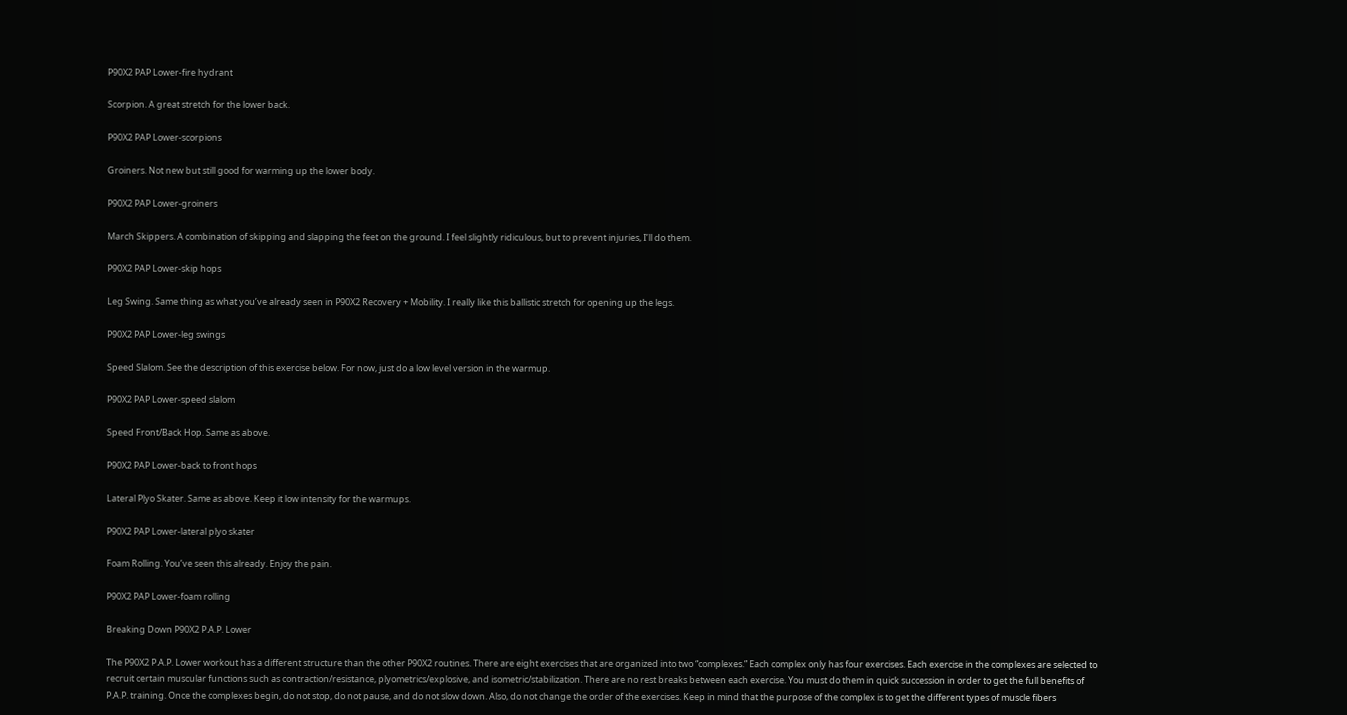P90X2 PAP Lower-fire hydrant

Scorpion. A great stretch for the lower back.

P90X2 PAP Lower-scorpions

Groiners. Not new but still good for warming up the lower body.

P90X2 PAP Lower-groiners

March Skippers. A combination of skipping and slapping the feet on the ground. I feel slightly ridiculous, but to prevent injuries, I’ll do them.

P90X2 PAP Lower-skip hops

Leg Swing. Same thing as what you’ve already seen in P90X2 Recovery + Mobility. I really like this ballistic stretch for opening up the legs.

P90X2 PAP Lower-leg swings

Speed Slalom. See the description of this exercise below. For now, just do a low level version in the warmup.

P90X2 PAP Lower-speed slalom

Speed Front/Back Hop. Same as above.

P90X2 PAP Lower-back to front hops

Lateral Plyo Skater. Same as above. Keep it low intensity for the warmups.

P90X2 PAP Lower-lateral plyo skater

Foam Rolling. You’ve seen this already. Enjoy the pain.

P90X2 PAP Lower-foam rolling

Breaking Down P90X2 P.A.P. Lower

The P90X2 P.A.P. Lower workout has a different structure than the other P90X2 routines. There are eight exercises that are organized into two “complexes.” Each complex only has four exercises. Each exercise in the complexes are selected to recruit certain muscular functions such as contraction/resistance, plyometrics/explosive, and isometric/stabilization. There are no rest breaks between each exercise. You must do them in quick succession in order to get the full benefits of P.A.P. training. Once the complexes begin, do not stop, do not pause, and do not slow down. Also, do not change the order of the exercises. Keep in mind that the purpose of the complex is to get the different types of muscle fibers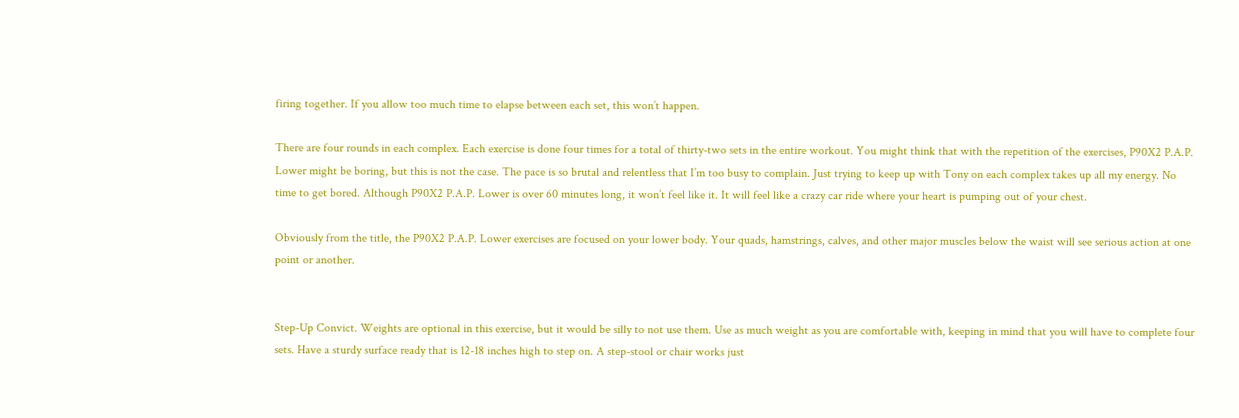firing together. If you allow too much time to elapse between each set, this won’t happen.

There are four rounds in each complex. Each exercise is done four times for a total of thirty-two sets in the entire workout. You might think that with the repetition of the exercises, P90X2 P.A.P. Lower might be boring, but this is not the case. The pace is so brutal and relentless that I’m too busy to complain. Just trying to keep up with Tony on each complex takes up all my energy. No time to get bored. Although P90X2 P.A.P. Lower is over 60 minutes long, it won’t feel like it. It will feel like a crazy car ride where your heart is pumping out of your chest.

Obviously from the title, the P90X2 P.A.P. Lower exercises are focused on your lower body. Your quads, hamstrings, calves, and other major muscles below the waist will see serious action at one point or another.


Step-Up Convict. Weights are optional in this exercise, but it would be silly to not use them. Use as much weight as you are comfortable with, keeping in mind that you will have to complete four sets. Have a sturdy surface ready that is 12-18 inches high to step on. A step-stool or chair works just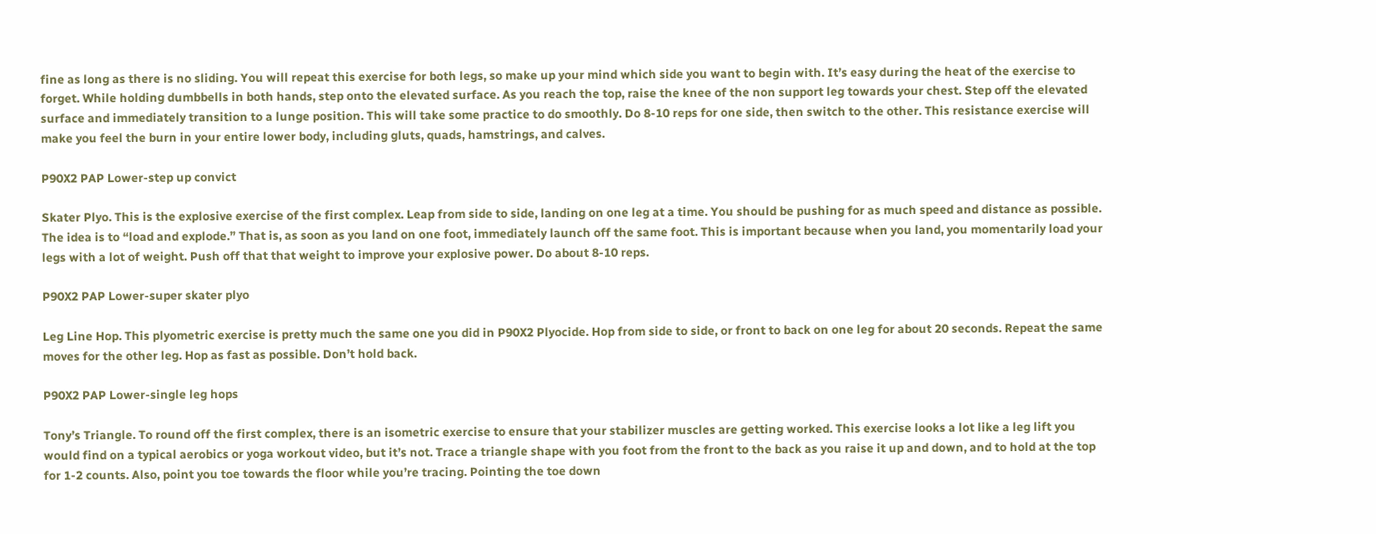fine as long as there is no sliding. You will repeat this exercise for both legs, so make up your mind which side you want to begin with. It’s easy during the heat of the exercise to forget. While holding dumbbells in both hands, step onto the elevated surface. As you reach the top, raise the knee of the non support leg towards your chest. Step off the elevated surface and immediately transition to a lunge position. This will take some practice to do smoothly. Do 8-10 reps for one side, then switch to the other. This resistance exercise will make you feel the burn in your entire lower body, including gluts, quads, hamstrings, and calves.

P90X2 PAP Lower-step up convict

Skater Plyo. This is the explosive exercise of the first complex. Leap from side to side, landing on one leg at a time. You should be pushing for as much speed and distance as possible. The idea is to “load and explode.” That is, as soon as you land on one foot, immediately launch off the same foot. This is important because when you land, you momentarily load your legs with a lot of weight. Push off that that weight to improve your explosive power. Do about 8-10 reps.

P90X2 PAP Lower-super skater plyo

Leg Line Hop. This plyometric exercise is pretty much the same one you did in P90X2 Plyocide. Hop from side to side, or front to back on one leg for about 20 seconds. Repeat the same moves for the other leg. Hop as fast as possible. Don’t hold back.

P90X2 PAP Lower-single leg hops

Tony’s Triangle. To round off the first complex, there is an isometric exercise to ensure that your stabilizer muscles are getting worked. This exercise looks a lot like a leg lift you would find on a typical aerobics or yoga workout video, but it’s not. Trace a triangle shape with you foot from the front to the back as you raise it up and down, and to hold at the top for 1-2 counts. Also, point you toe towards the floor while you’re tracing. Pointing the toe down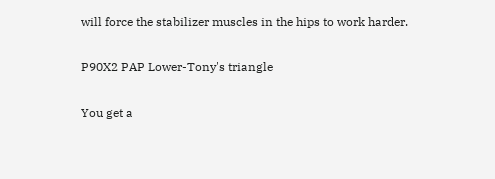will force the stabilizer muscles in the hips to work harder.

P90X2 PAP Lower-Tony's triangle

You get a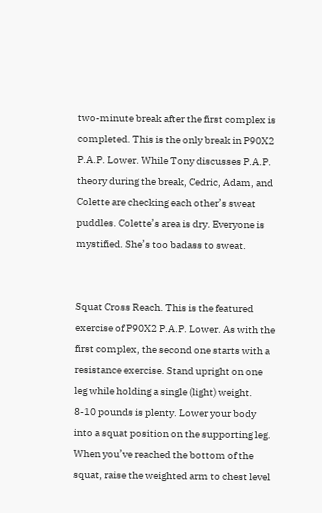two-minute break after the first complex is completed. This is the only break in P90X2 P.A.P. Lower. While Tony discusses P.A.P. theory during the break, Cedric, Adam, and Colette are checking each other’s sweat puddles. Colette’s area is dry. Everyone is mystified. She’s too badass to sweat.


Squat Cross Reach. This is the featured exercise of P90X2 P.A.P. Lower. As with the first complex, the second one starts with a resistance exercise. Stand upright on one leg while holding a single (light) weight. 8-10 pounds is plenty. Lower your body into a squat position on the supporting leg. When you’ve reached the bottom of the squat, raise the weighted arm to chest level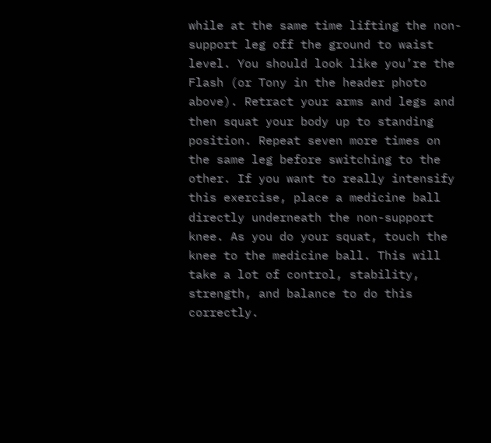while at the same time lifting the non-support leg off the ground to waist level. You should look like you’re the Flash (or Tony in the header photo above). Retract your arms and legs and then squat your body up to standing position. Repeat seven more times on the same leg before switching to the other. If you want to really intensify this exercise, place a medicine ball directly underneath the non-support knee. As you do your squat, touch the knee to the medicine ball. This will take a lot of control, stability, strength, and balance to do this correctly.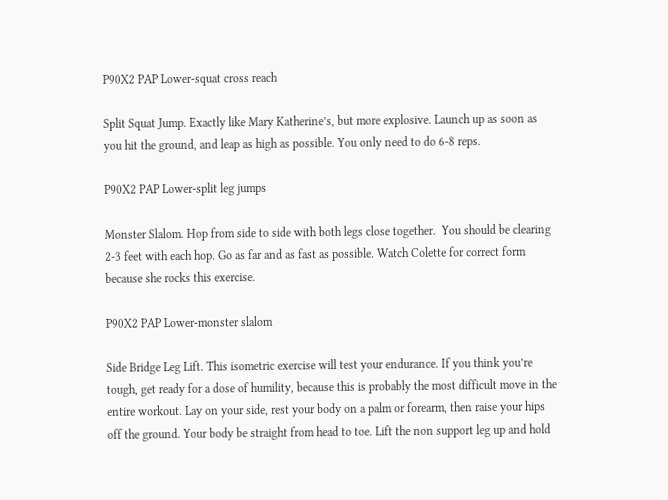P90X2 PAP Lower-squat cross reach

Split Squat Jump. Exactly like Mary Katherine’s, but more explosive. Launch up as soon as you hit the ground, and leap as high as possible. You only need to do 6-8 reps.

P90X2 PAP Lower-split leg jumps

Monster Slalom. Hop from side to side with both legs close together.  You should be clearing 2-3 feet with each hop. Go as far and as fast as possible. Watch Colette for correct form because she rocks this exercise.

P90X2 PAP Lower-monster slalom

Side Bridge Leg Lift. This isometric exercise will test your endurance. If you think you’re tough, get ready for a dose of humility, because this is probably the most difficult move in the entire workout. Lay on your side, rest your body on a palm or forearm, then raise your hips off the ground. Your body be straight from head to toe. Lift the non support leg up and hold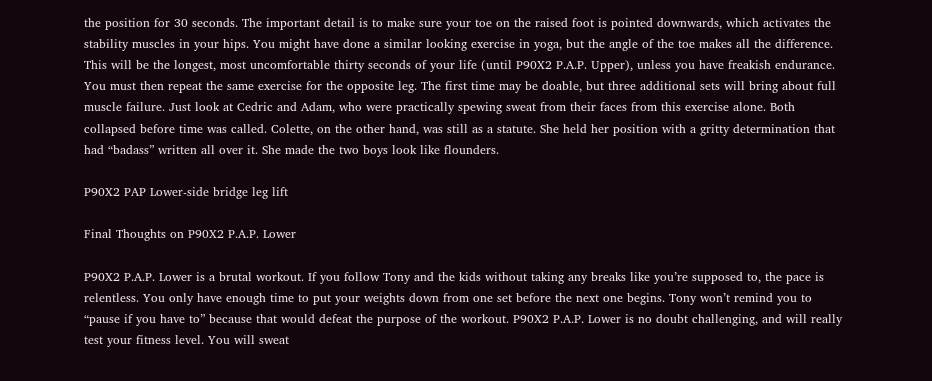the position for 30 seconds. The important detail is to make sure your toe on the raised foot is pointed downwards, which activates the stability muscles in your hips. You might have done a similar looking exercise in yoga, but the angle of the toe makes all the difference. This will be the longest, most uncomfortable thirty seconds of your life (until P90X2 P.A.P. Upper), unless you have freakish endurance. You must then repeat the same exercise for the opposite leg. The first time may be doable, but three additional sets will bring about full muscle failure. Just look at Cedric and Adam, who were practically spewing sweat from their faces from this exercise alone. Both collapsed before time was called. Colette, on the other hand, was still as a statute. She held her position with a gritty determination that had “badass” written all over it. She made the two boys look like flounders.

P90X2 PAP Lower-side bridge leg lift

Final Thoughts on P90X2 P.A.P. Lower

P90X2 P.A.P. Lower is a brutal workout. If you follow Tony and the kids without taking any breaks like you’re supposed to, the pace is relentless. You only have enough time to put your weights down from one set before the next one begins. Tony won’t remind you to “pause if you have to” because that would defeat the purpose of the workout. P90X2 P.A.P. Lower is no doubt challenging, and will really test your fitness level. You will sweat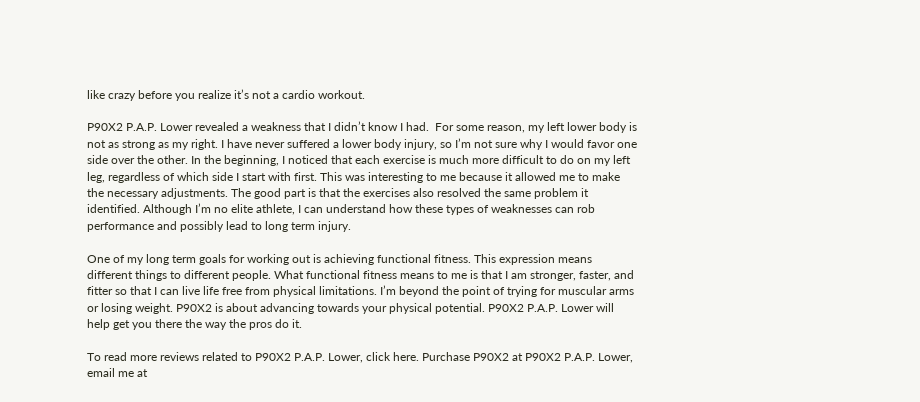like crazy before you realize it’s not a cardio workout.

P90X2 P.A.P. Lower revealed a weakness that I didn’t know I had.  For some reason, my left lower body is not as strong as my right. I have never suffered a lower body injury, so I’m not sure why I would favor one side over the other. In the beginning, I noticed that each exercise is much more difficult to do on my left leg, regardless of which side I start with first. This was interesting to me because it allowed me to make the necessary adjustments. The good part is that the exercises also resolved the same problem it identified. Although I’m no elite athlete, I can understand how these types of weaknesses can rob performance and possibly lead to long term injury.

One of my long term goals for working out is achieving functional fitness. This expression means different things to different people. What functional fitness means to me is that I am stronger, faster, and fitter so that I can live life free from physical limitations. I’m beyond the point of trying for muscular arms or losing weight. P90X2 is about advancing towards your physical potential. P90X2 P.A.P. Lower will help get you there the way the pros do it.

To read more reviews related to P90X2 P.A.P. Lower, click here. Purchase P90X2 at P90X2 P.A.P. Lower, email me at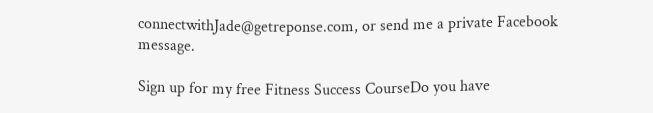connectwithJade@getreponse.com, or send me a private Facebook message.

Sign up for my free Fitness Success CourseDo you have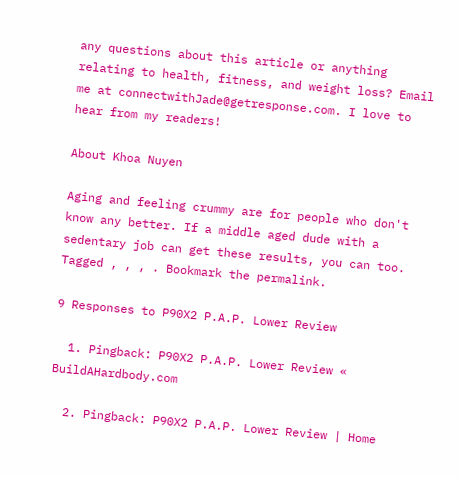any questions about this article or anything relating to health, fitness, and weight loss? Email me at connectwithJade@getresponse.com. I love to hear from my readers!

About Khoa Nuyen

Aging and feeling crummy are for people who don't know any better. If a middle aged dude with a sedentary job can get these results, you can too.
Tagged , , , . Bookmark the permalink.

9 Responses to P90X2 P.A.P. Lower Review

  1. Pingback: P90X2 P.A.P. Lower Review « BuildAHardbody.com

  2. Pingback: P90X2 P.A.P. Lower Review | Home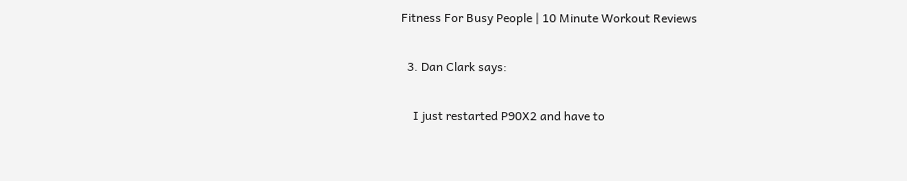Fitness For Busy People | 10 Minute Workout Reviews

  3. Dan Clark says:

    I just restarted P90X2 and have to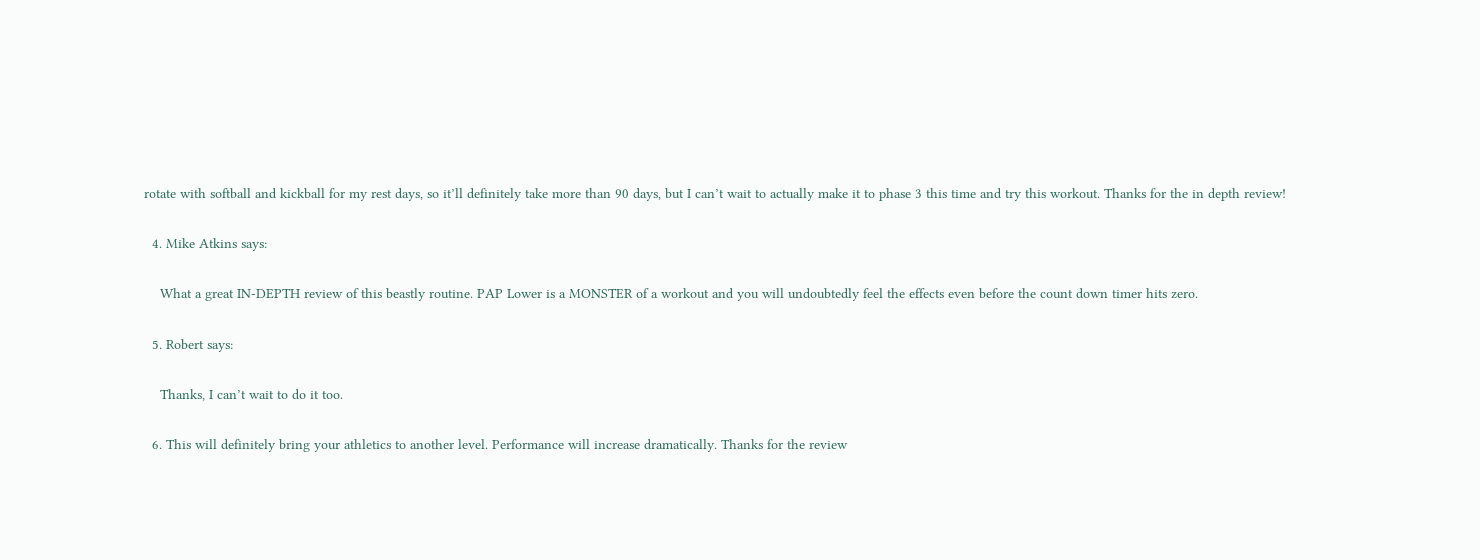rotate with softball and kickball for my rest days, so it’ll definitely take more than 90 days, but I can’t wait to actually make it to phase 3 this time and try this workout. Thanks for the in depth review!

  4. Mike Atkins says:

    What a great IN-DEPTH review of this beastly routine. PAP Lower is a MONSTER of a workout and you will undoubtedly feel the effects even before the count down timer hits zero.

  5. Robert says:

    Thanks, I can’t wait to do it too.

  6. This will definitely bring your athletics to another level. Performance will increase dramatically. Thanks for the review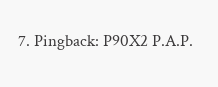7. Pingback: P90X2 P.A.P.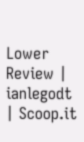Lower Review | ianlegodt | Scoop.it